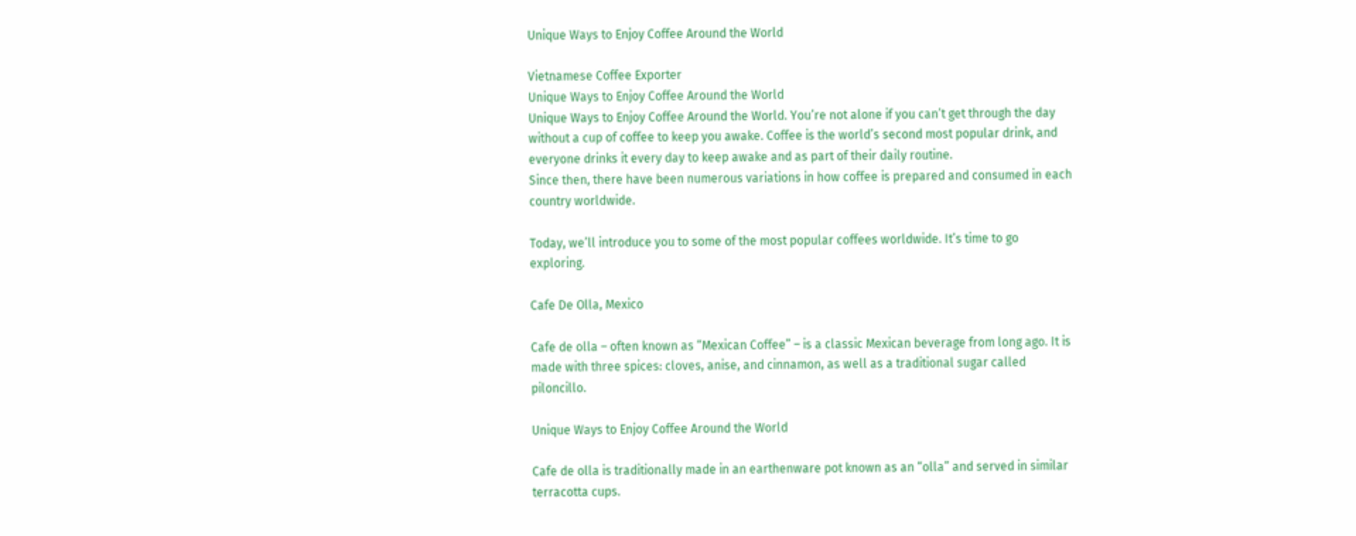Unique Ways to Enjoy Coffee Around the World

Vietnamese Coffee Exporter
Unique Ways to Enjoy Coffee Around the World
Unique Ways to Enjoy Coffee Around the World. You’re not alone if you can’t get through the day without a cup of coffee to keep you awake. Coffee is the world’s second most popular drink, and everyone drinks it every day to keep awake and as part of their daily routine.
Since then, there have been numerous variations in how coffee is prepared and consumed in each country worldwide.

Today, we’ll introduce you to some of the most popular coffees worldwide. It’s time to go exploring.

Cafe De Olla, Mexico

Cafe de olla – often known as “Mexican Coffee” – is a classic Mexican beverage from long ago. It is made with three spices: cloves, anise, and cinnamon, as well as a traditional sugar called piloncillo.

Unique Ways to Enjoy Coffee Around the World

Cafe de olla is traditionally made in an earthenware pot known as an “olla” and served in similar terracotta cups.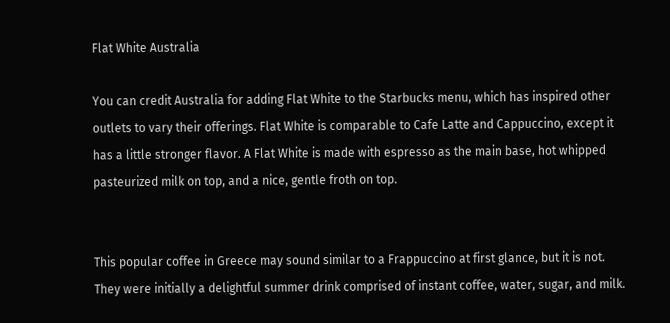Flat White Australia

You can credit Australia for adding Flat White to the Starbucks menu, which has inspired other outlets to vary their offerings. Flat White is comparable to Cafe Latte and Cappuccino, except it has a little stronger flavor. A Flat White is made with espresso as the main base, hot whipped pasteurized milk on top, and a nice, gentle froth on top.


This popular coffee in Greece may sound similar to a Frappuccino at first glance, but it is not. They were initially a delightful summer drink comprised of instant coffee, water, sugar, and milk.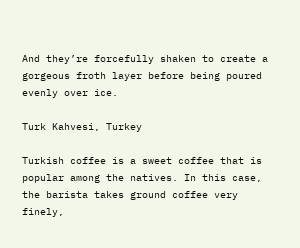And they’re forcefully shaken to create a gorgeous froth layer before being poured evenly over ice.

Turk Kahvesi, Turkey

Turkish coffee is a sweet coffee that is popular among the natives. In this case, the barista takes ground coffee very finely,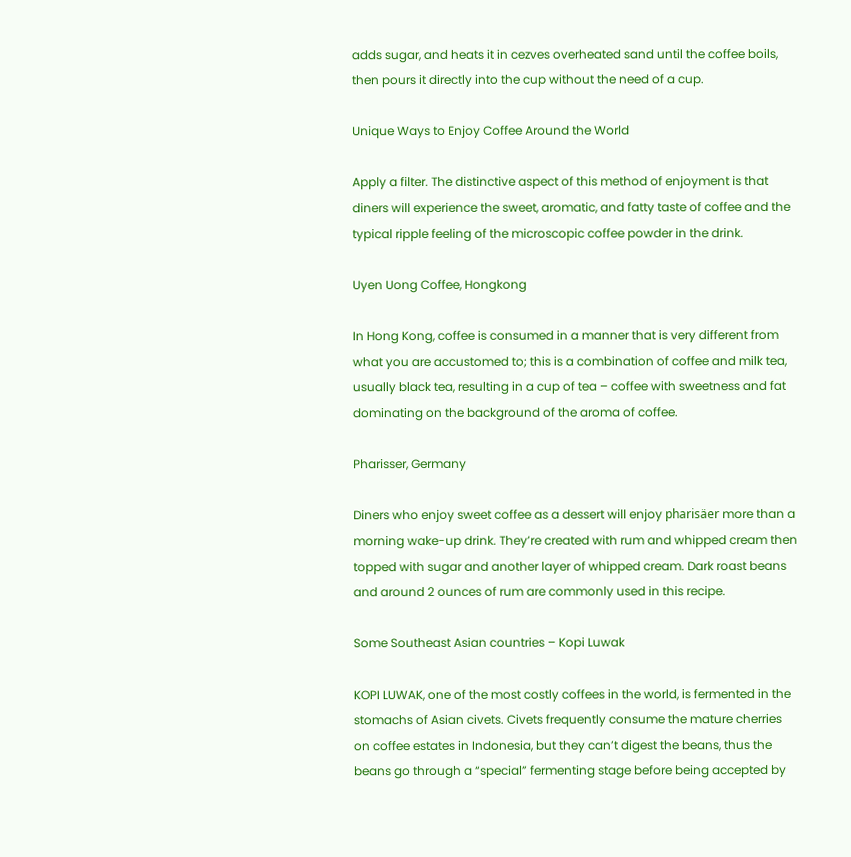adds sugar, and heats it in cezves overheated sand until the coffee boils, then pours it directly into the cup without the need of a cup.

Unique Ways to Enjoy Coffee Around the World

Apply a filter. The distinctive aspect of this method of enjoyment is that diners will experience the sweet, aromatic, and fatty taste of coffee and the typical ripple feeling of the microscopic coffee powder in the drink.

Uyen Uong Coffee, Hongkong

In Hong Kong, coffee is consumed in a manner that is very different from what you are accustomed to; this is a combination of coffee and milk tea, usually black tea, resulting in a cup of tea – coffee with sweetness and fat dominating on the background of the aroma of coffee.

Pharisser, Germany

Diners who enjoy sweet coffee as a dessert will enjoy pharisäer more than a morning wake-up drink. They’re created with rum and whipped cream then topped with sugar and another layer of whipped cream. Dark roast beans and around 2 ounces of rum are commonly used in this recipe.

Some Southeast Asian countries – Kopi Luwak

KOPI LUWAK, one of the most costly coffees in the world, is fermented in the stomachs of Asian civets. Civets frequently consume the mature cherries on coffee estates in Indonesia, but they can’t digest the beans, thus the beans go through a “special” fermenting stage before being accepted by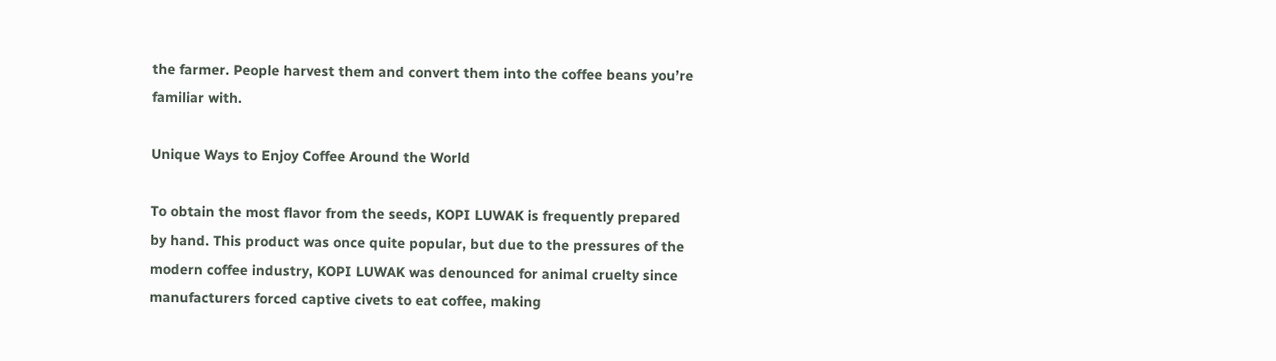the farmer. People harvest them and convert them into the coffee beans you’re familiar with.

Unique Ways to Enjoy Coffee Around the World

To obtain the most flavor from the seeds, KOPI LUWAK is frequently prepared by hand. This product was once quite popular, but due to the pressures of the modern coffee industry, KOPI LUWAK was denounced for animal cruelty since manufacturers forced captive civets to eat coffee, making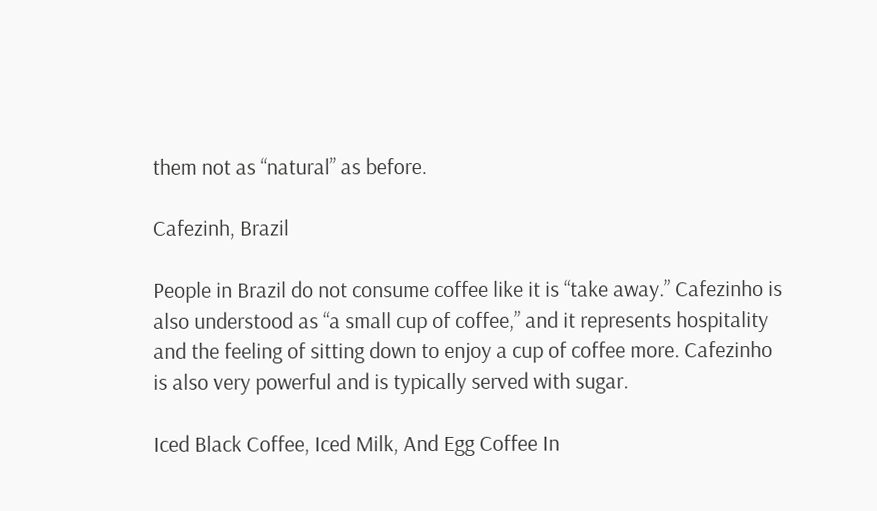them not as “natural” as before.

Cafezinh, Brazil

People in Brazil do not consume coffee like it is “take away.” Cafezinho is also understood as “a small cup of coffee,” and it represents hospitality and the feeling of sitting down to enjoy a cup of coffee more. Cafezinho is also very powerful and is typically served with sugar.

Iced Black Coffee, Iced Milk, And Egg Coffee In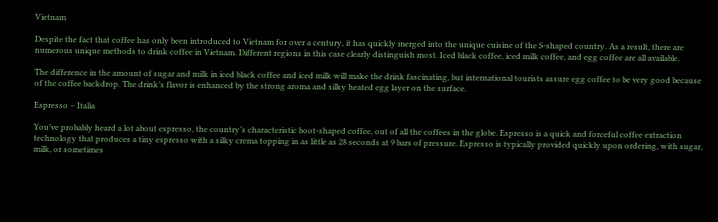Vietnam

Despite the fact that coffee has only been introduced to Vietnam for over a century, it has quickly merged into the unique cuisine of the S-shaped country. As a result, there are numerous unique methods to drink coffee in Vietnam. Different regions in this case clearly distinguish most. Iced black coffee, iced milk coffee, and egg coffee are all available.

The difference in the amount of sugar and milk in iced black coffee and iced milk will make the drink fascinating, but international tourists assure egg coffee to be very good because of the coffee backdrop. The drink’s flavor is enhanced by the strong aroma and silky heated egg layer on the surface.

Espresso – Italia

You’ve probably heard a lot about espresso, the country’s characteristic boot-shaped coffee, out of all the coffees in the globe. Espresso is a quick and forceful coffee extraction technology that produces a tiny espresso with a silky crema topping in as little as 28 seconds at 9 bars of pressure. Espresso is typically provided quickly upon ordering, with sugar, milk, or sometimes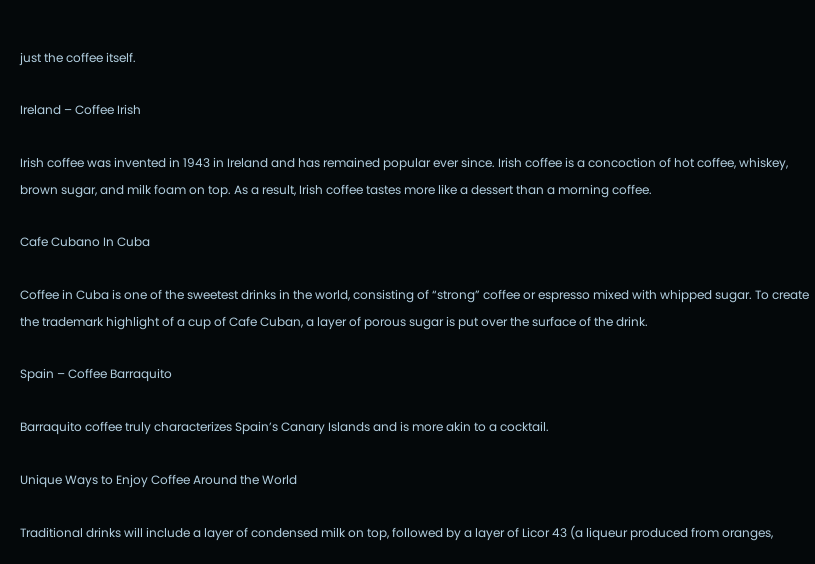just the coffee itself.

Ireland – Coffee Irish

Irish coffee was invented in 1943 in Ireland and has remained popular ever since. Irish coffee is a concoction of hot coffee, whiskey, brown sugar, and milk foam on top. As a result, Irish coffee tastes more like a dessert than a morning coffee.

Cafe Cubano In Cuba

Coffee in Cuba is one of the sweetest drinks in the world, consisting of “strong” coffee or espresso mixed with whipped sugar. To create the trademark highlight of a cup of Cafe Cuban, a layer of porous sugar is put over the surface of the drink.

Spain – Coffee Barraquito

Barraquito coffee truly characterizes Spain’s Canary Islands and is more akin to a cocktail.

Unique Ways to Enjoy Coffee Around the World

Traditional drinks will include a layer of condensed milk on top, followed by a layer of Licor 43 (a liqueur produced from oranges,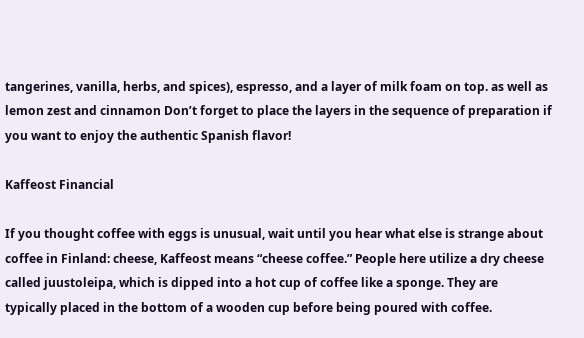tangerines, vanilla, herbs, and spices), espresso, and a layer of milk foam on top. as well as lemon zest and cinnamon Don’t forget to place the layers in the sequence of preparation if you want to enjoy the authentic Spanish flavor!

Kaffeost Financial

If you thought coffee with eggs is unusual, wait until you hear what else is strange about coffee in Finland: cheese, Kaffeost means “cheese coffee.” People here utilize a dry cheese called juustoleipa, which is dipped into a hot cup of coffee like a sponge. They are typically placed in the bottom of a wooden cup before being poured with coffee.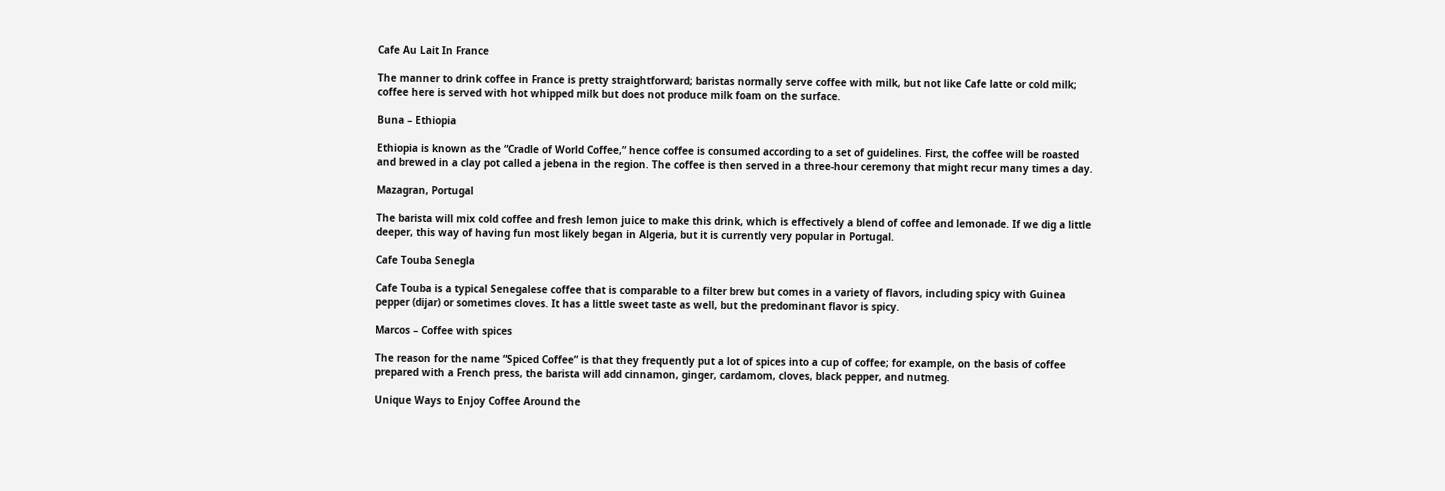Cafe Au Lait In France

The manner to drink coffee in France is pretty straightforward; baristas normally serve coffee with milk, but not like Cafe latte or cold milk; coffee here is served with hot whipped milk but does not produce milk foam on the surface.

Buna – Ethiopia

Ethiopia is known as the “Cradle of World Coffee,” hence coffee is consumed according to a set of guidelines. First, the coffee will be roasted and brewed in a clay pot called a jebena in the region. The coffee is then served in a three-hour ceremony that might recur many times a day.

Mazagran, Portugal

The barista will mix cold coffee and fresh lemon juice to make this drink, which is effectively a blend of coffee and lemonade. If we dig a little deeper, this way of having fun most likely began in Algeria, but it is currently very popular in Portugal.

Cafe Touba Senegla

Cafe Touba is a typical Senegalese coffee that is comparable to a filter brew but comes in a variety of flavors, including spicy with Guinea pepper (dijar) or sometimes cloves. It has a little sweet taste as well, but the predominant flavor is spicy.

Marcos – Coffee with spices

The reason for the name “Spiced Coffee” is that they frequently put a lot of spices into a cup of coffee; for example, on the basis of coffee prepared with a French press, the barista will add cinnamon, ginger, cardamom, cloves, black pepper, and nutmeg.

Unique Ways to Enjoy Coffee Around the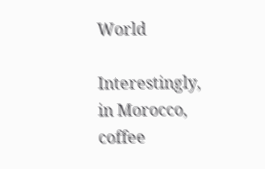World

Interestingly, in Morocco, coffee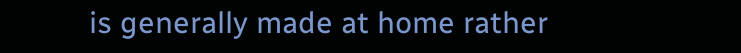is generally made at home rather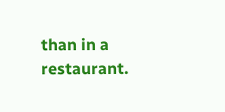than in a restaurant.